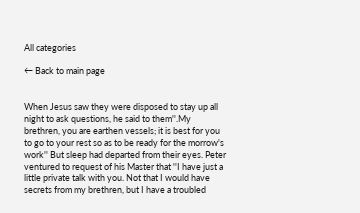All categories

← Back to main page


When Jesus saw they were disposed to stay up all night to ask questions, he said to them''.My brethren, you are earthen vessels; it is best for you to go to your rest so as to be ready for the morrow's work'' But sleep had departed from their eyes. Peter ventured to request of his Master that ''I have just a little private talk with you. Not that I would have secrets from my brethren, but I have a troubled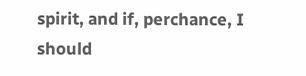spirit, and if, perchance, I should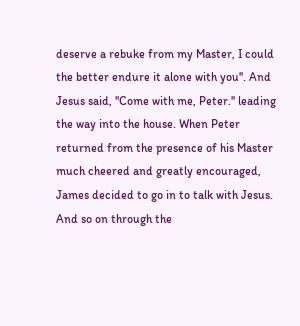deserve a rebuke from my Master, I could the better endure it alone with you''. And Jesus said, ''Come with me, Peter.'' leading the way into the house. When Peter returned from the presence of his Master much cheered and greatly encouraged, James decided to go in to talk with Jesus. And so on through the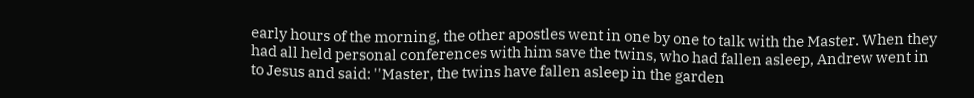early hours of the morning, the other apostles went in one by one to talk with the Master. When they had all held personal conferences with him save the twins, who had fallen asleep, Andrew went in to Jesus and said: ''Master, the twins have fallen asleep in the garden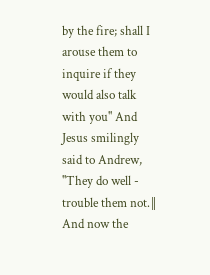by the fire; shall I arouse them to inquire if they would also talk with you'' And Jesus smilingly said to Andrew, ''They do well - trouble them not.‖ And now the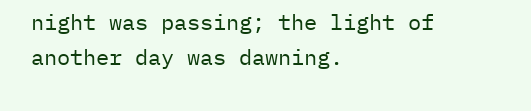night was passing; the light of another day was dawning.